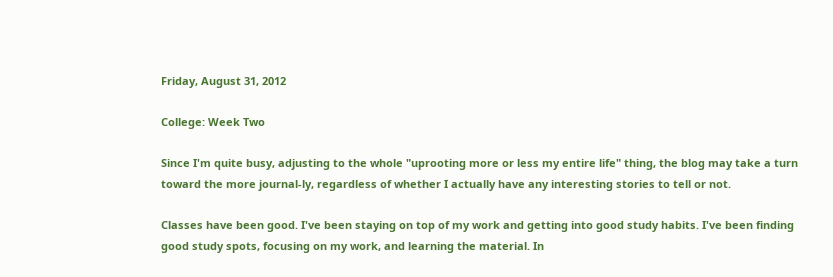Friday, August 31, 2012

College: Week Two

Since I'm quite busy, adjusting to the whole "uprooting more or less my entire life" thing, the blog may take a turn toward the more journal-ly, regardless of whether I actually have any interesting stories to tell or not.

Classes have been good. I've been staying on top of my work and getting into good study habits. I've been finding good study spots, focusing on my work, and learning the material. In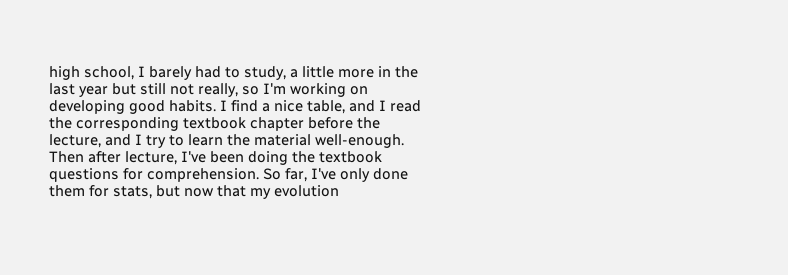high school, I barely had to study, a little more in the last year but still not really, so I'm working on developing good habits. I find a nice table, and I read the corresponding textbook chapter before the lecture, and I try to learn the material well-enough. Then after lecture, I've been doing the textbook questions for comprehension. So far, I've only done them for stats, but now that my evolution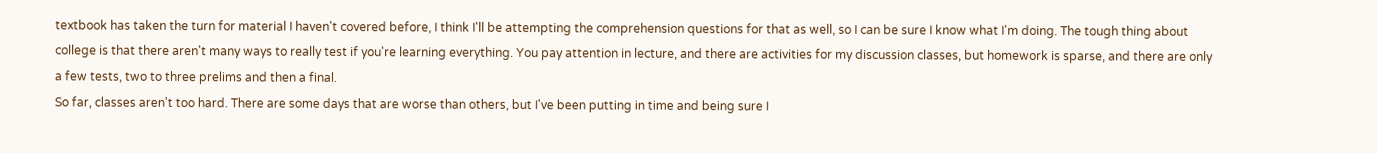textbook has taken the turn for material I haven't covered before, I think I'll be attempting the comprehension questions for that as well, so I can be sure I know what I'm doing. The tough thing about college is that there aren't many ways to really test if you're learning everything. You pay attention in lecture, and there are activities for my discussion classes, but homework is sparse, and there are only a few tests, two to three prelims and then a final.
So far, classes aren't too hard. There are some days that are worse than others, but I've been putting in time and being sure I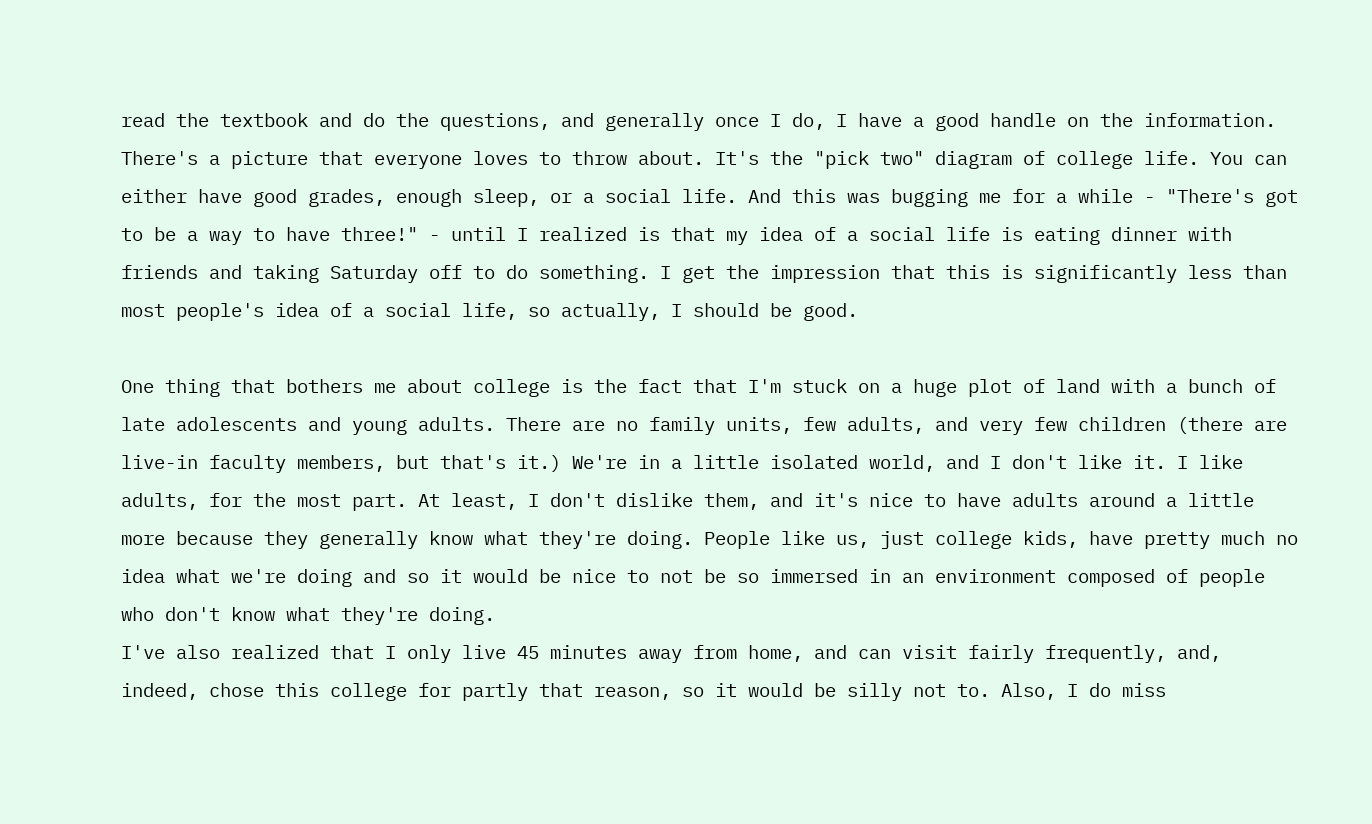read the textbook and do the questions, and generally once I do, I have a good handle on the information.
There's a picture that everyone loves to throw about. It's the "pick two" diagram of college life. You can either have good grades, enough sleep, or a social life. And this was bugging me for a while - "There's got to be a way to have three!" - until I realized is that my idea of a social life is eating dinner with friends and taking Saturday off to do something. I get the impression that this is significantly less than most people's idea of a social life, so actually, I should be good.

One thing that bothers me about college is the fact that I'm stuck on a huge plot of land with a bunch of late adolescents and young adults. There are no family units, few adults, and very few children (there are live-in faculty members, but that's it.) We're in a little isolated world, and I don't like it. I like adults, for the most part. At least, I don't dislike them, and it's nice to have adults around a little more because they generally know what they're doing. People like us, just college kids, have pretty much no idea what we're doing and so it would be nice to not be so immersed in an environment composed of people who don't know what they're doing.
I've also realized that I only live 45 minutes away from home, and can visit fairly frequently, and, indeed, chose this college for partly that reason, so it would be silly not to. Also, I do miss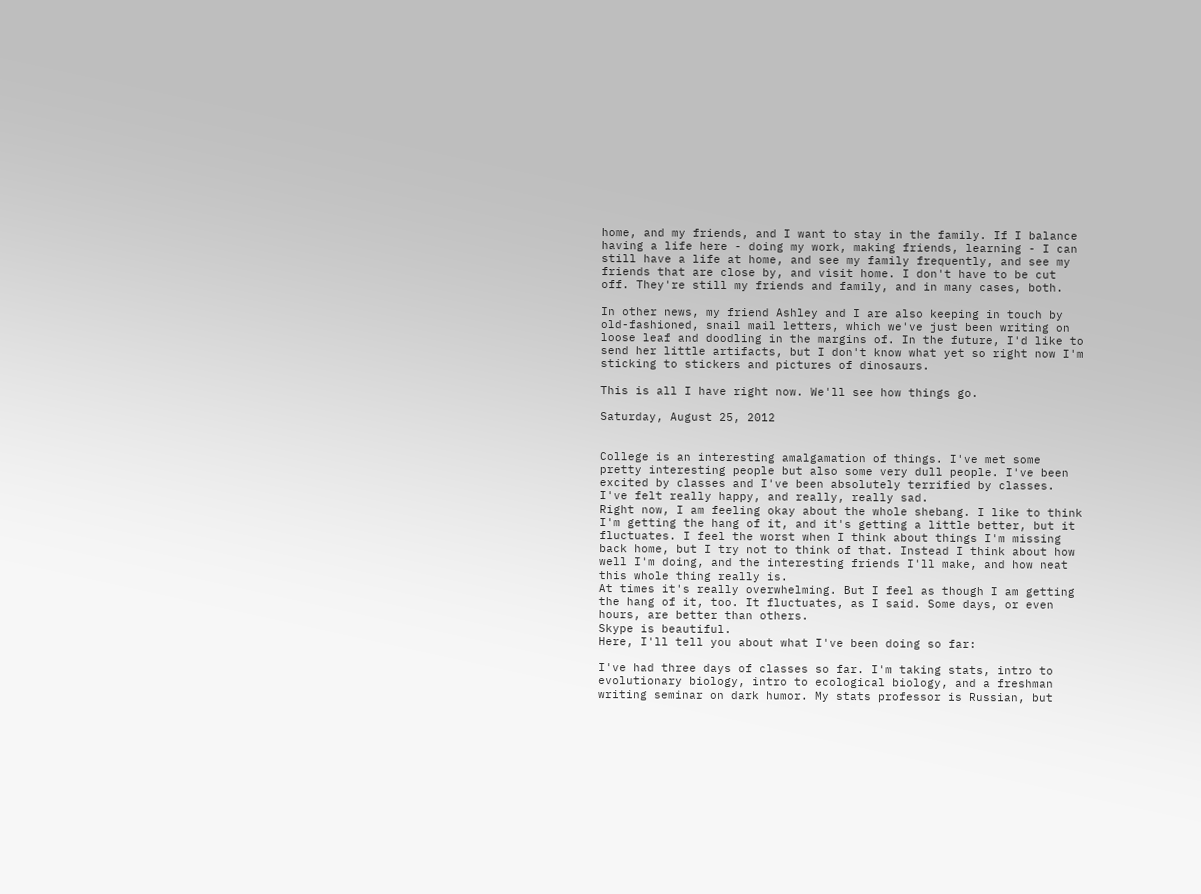home, and my friends, and I want to stay in the family. If I balance having a life here - doing my work, making friends, learning - I can still have a life at home, and see my family frequently, and see my friends that are close by, and visit home. I don't have to be cut off. They're still my friends and family, and in many cases, both.

In other news, my friend Ashley and I are also keeping in touch by old-fashioned, snail mail letters, which we've just been writing on loose leaf and doodling in the margins of. In the future, I'd like to send her little artifacts, but I don't know what yet so right now I'm sticking to stickers and pictures of dinosaurs.

This is all I have right now. We'll see how things go.

Saturday, August 25, 2012


College is an interesting amalgamation of things. I've met some pretty interesting people but also some very dull people. I've been excited by classes and I've been absolutely terrified by classes. I've felt really happy, and really, really sad.
Right now, I am feeling okay about the whole shebang. I like to think I'm getting the hang of it, and it's getting a little better, but it fluctuates. I feel the worst when I think about things I'm missing back home, but I try not to think of that. Instead I think about how well I'm doing, and the interesting friends I'll make, and how neat this whole thing really is.
At times it's really overwhelming. But I feel as though I am getting the hang of it, too. It fluctuates, as I said. Some days, or even hours, are better than others.
Skype is beautiful.
Here, I'll tell you about what I've been doing so far:

I've had three days of classes so far. I'm taking stats, intro to evolutionary biology, intro to ecological biology, and a freshman writing seminar on dark humor. My stats professor is Russian, but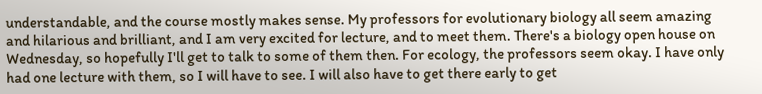understandable, and the course mostly makes sense. My professors for evolutionary biology all seem amazing and hilarious and brilliant, and I am very excited for lecture, and to meet them. There's a biology open house on Wednesday, so hopefully I'll get to talk to some of them then. For ecology, the professors seem okay. I have only had one lecture with them, so I will have to see. I will also have to get there early to get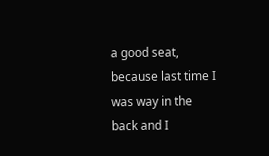a good seat, because last time I was way in the back and I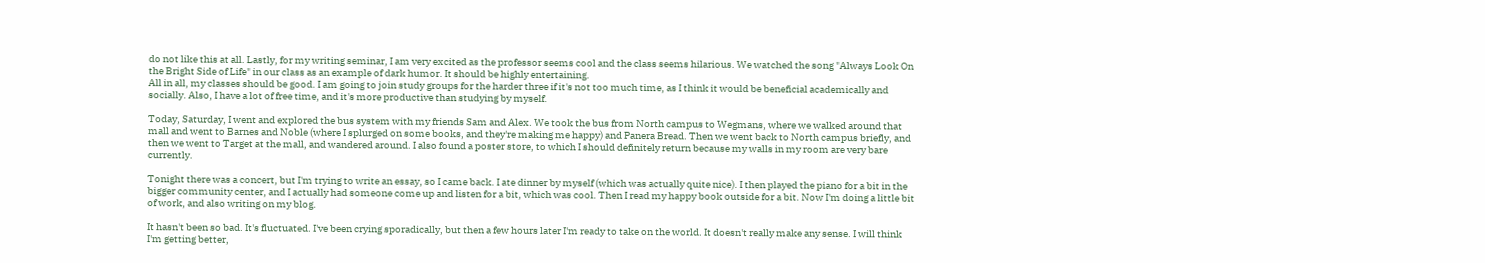do not like this at all. Lastly, for my writing seminar, I am very excited as the professor seems cool and the class seems hilarious. We watched the song "Always Look On the Bright Side of Life" in our class as an example of dark humor. It should be highly entertaining.
All in all, my classes should be good. I am going to join study groups for the harder three if it's not too much time, as I think it would be beneficial academically and socially. Also, I have a lot of free time, and it's more productive than studying by myself.

Today, Saturday, I went and explored the bus system with my friends Sam and Alex. We took the bus from North campus to Wegmans, where we walked around that mall and went to Barnes and Noble (where I splurged on some books, and they're making me happy) and Panera Bread. Then we went back to North campus briefly, and then we went to Target at the mall, and wandered around. I also found a poster store, to which I should definitely return because my walls in my room are very bare currently.

Tonight there was a concert, but I'm trying to write an essay, so I came back. I ate dinner by myself (which was actually quite nice). I then played the piano for a bit in the bigger community center, and I actually had someone come up and listen for a bit, which was cool. Then I read my happy book outside for a bit. Now I'm doing a little bit of work, and also writing on my blog.

It hasn't been so bad. It's fluctuated. I've been crying sporadically, but then a few hours later I'm ready to take on the world. It doesn't really make any sense. I will think I'm getting better,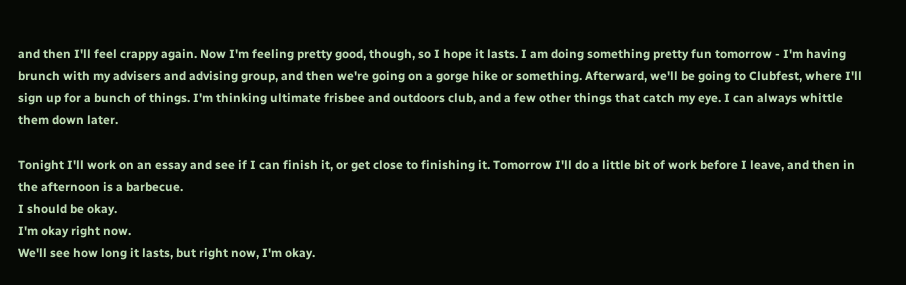and then I'll feel crappy again. Now I'm feeling pretty good, though, so I hope it lasts. I am doing something pretty fun tomorrow - I'm having brunch with my advisers and advising group, and then we're going on a gorge hike or something. Afterward, we'll be going to Clubfest, where I'll sign up for a bunch of things. I'm thinking ultimate frisbee and outdoors club, and a few other things that catch my eye. I can always whittle them down later.

Tonight I'll work on an essay and see if I can finish it, or get close to finishing it. Tomorrow I'll do a little bit of work before I leave, and then in the afternoon is a barbecue.
I should be okay.
I'm okay right now.
We'll see how long it lasts, but right now, I'm okay.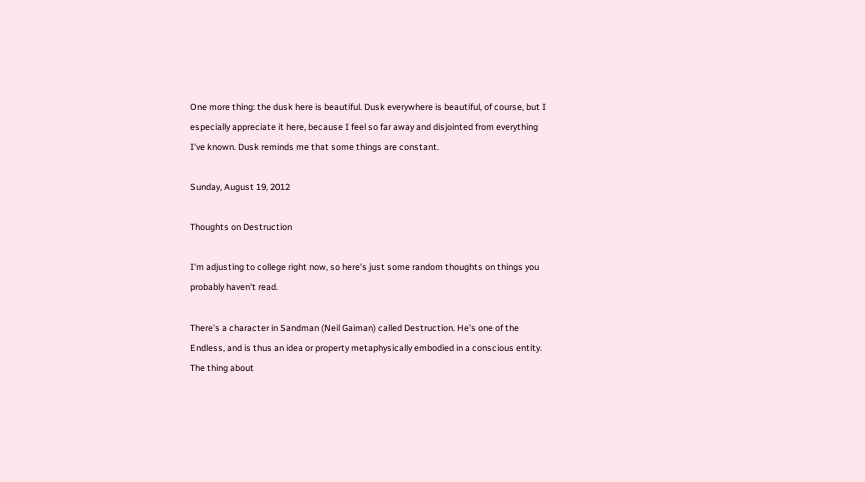One more thing: the dusk here is beautiful. Dusk everywhere is beautiful, of course, but I especially appreciate it here, because I feel so far away and disjointed from everything I've known. Dusk reminds me that some things are constant.

Sunday, August 19, 2012

Thoughts on Destruction

I'm adjusting to college right now, so here's just some random thoughts on things you probably haven't read.

There's a character in Sandman (Neil Gaiman) called Destruction. He's one of the Endless, and is thus an idea or property metaphysically embodied in a conscious entity. The thing about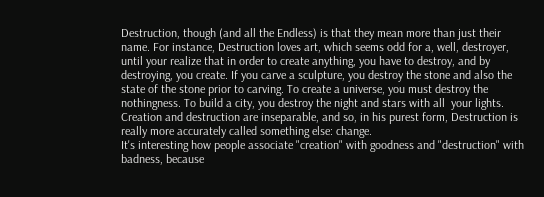Destruction, though (and all the Endless) is that they mean more than just their name. For instance, Destruction loves art, which seems odd for a, well, destroyer, until your realize that in order to create anything, you have to destroy, and by destroying, you create. If you carve a sculpture, you destroy the stone and also the state of the stone prior to carving. To create a universe, you must destroy the nothingness. To build a city, you destroy the night and stars with all  your lights.
Creation and destruction are inseparable, and so, in his purest form, Destruction is really more accurately called something else: change.
It's interesting how people associate "creation" with goodness and "destruction" with badness, because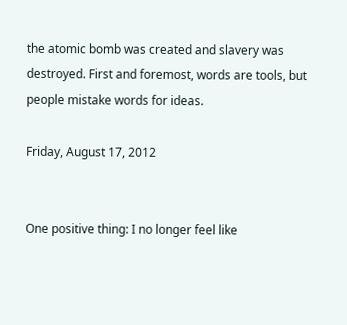the atomic bomb was created and slavery was destroyed. First and foremost, words are tools, but people mistake words for ideas.

Friday, August 17, 2012


One positive thing: I no longer feel like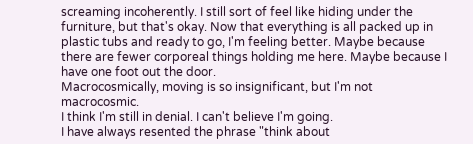screaming incoherently. I still sort of feel like hiding under the furniture, but that's okay. Now that everything is all packed up in plastic tubs and ready to go, I'm feeling better. Maybe because there are fewer corporeal things holding me here. Maybe because I have one foot out the door.
Macrocosmically, moving is so insignificant, but I'm not macrocosmic.
I think I'm still in denial. I can't believe I'm going.
I have always resented the phrase "think about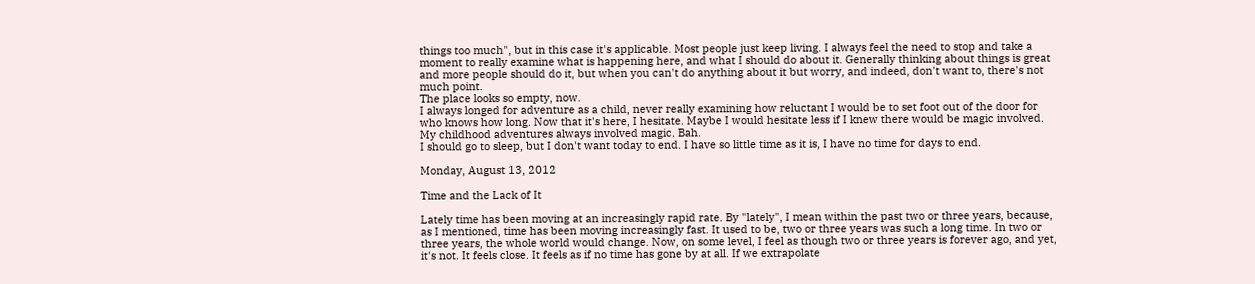things too much", but in this case it's applicable. Most people just keep living. I always feel the need to stop and take a moment to really examine what is happening here, and what I should do about it. Generally thinking about things is great and more people should do it, but when you can't do anything about it but worry, and indeed, don't want to, there's not much point.
The place looks so empty, now.
I always longed for adventure as a child, never really examining how reluctant I would be to set foot out of the door for who knows how long. Now that it's here, I hesitate. Maybe I would hesitate less if I knew there would be magic involved. My childhood adventures always involved magic. Bah.
I should go to sleep, but I don't want today to end. I have so little time as it is, I have no time for days to end.

Monday, August 13, 2012

Time and the Lack of It

Lately time has been moving at an increasingly rapid rate. By "lately", I mean within the past two or three years, because, as I mentioned, time has been moving increasingly fast. It used to be, two or three years was such a long time. In two or three years, the whole world would change. Now, on some level, I feel as though two or three years is forever ago, and yet, it's not. It feels close. It feels as if no time has gone by at all. If we extrapolate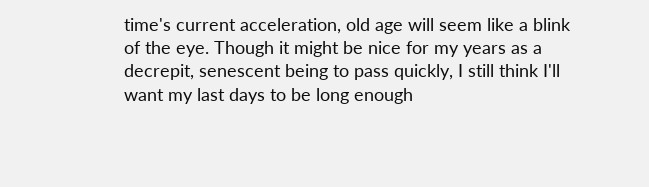time's current acceleration, old age will seem like a blink of the eye. Though it might be nice for my years as a decrepit, senescent being to pass quickly, I still think I'll want my last days to be long enough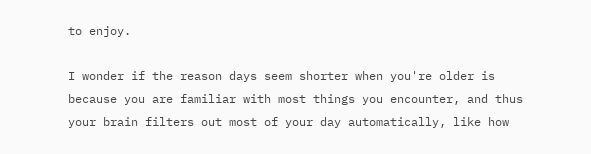to enjoy.

I wonder if the reason days seem shorter when you're older is because you are familiar with most things you encounter, and thus your brain filters out most of your day automatically, like how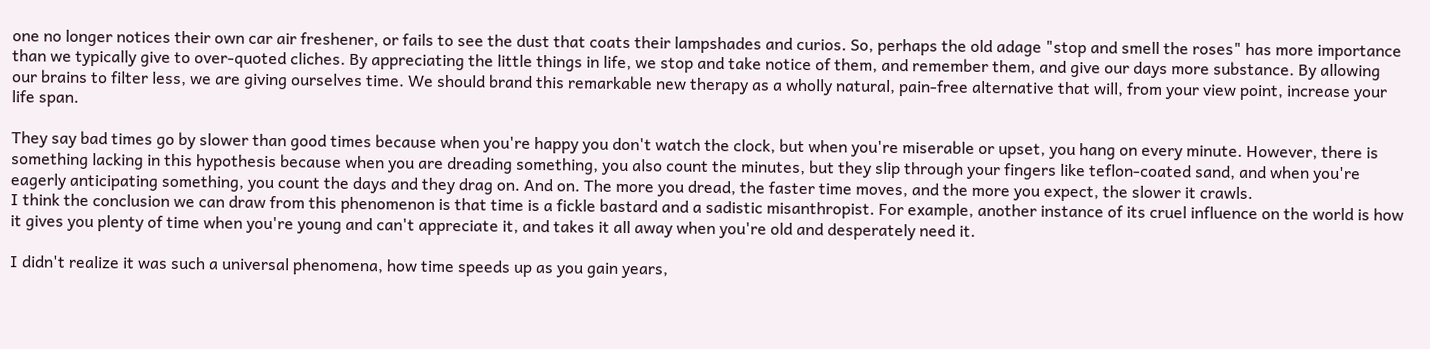one no longer notices their own car air freshener, or fails to see the dust that coats their lampshades and curios. So, perhaps the old adage "stop and smell the roses" has more importance than we typically give to over-quoted cliches. By appreciating the little things in life, we stop and take notice of them, and remember them, and give our days more substance. By allowing our brains to filter less, we are giving ourselves time. We should brand this remarkable new therapy as a wholly natural, pain-free alternative that will, from your view point, increase your life span.

They say bad times go by slower than good times because when you're happy you don't watch the clock, but when you're miserable or upset, you hang on every minute. However, there is something lacking in this hypothesis because when you are dreading something, you also count the minutes, but they slip through your fingers like teflon-coated sand, and when you're eagerly anticipating something, you count the days and they drag on. And on. The more you dread, the faster time moves, and the more you expect, the slower it crawls.
I think the conclusion we can draw from this phenomenon is that time is a fickle bastard and a sadistic misanthropist. For example, another instance of its cruel influence on the world is how it gives you plenty of time when you're young and can't appreciate it, and takes it all away when you're old and desperately need it.

I didn't realize it was such a universal phenomena, how time speeds up as you gain years,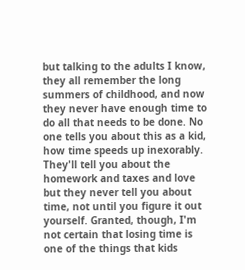but talking to the adults I know, they all remember the long summers of childhood, and now they never have enough time to do all that needs to be done. No one tells you about this as a kid, how time speeds up inexorably. They'll tell you about the homework and taxes and love but they never tell you about time, not until you figure it out yourself. Granted, though, I'm not certain that losing time is one of the things that kids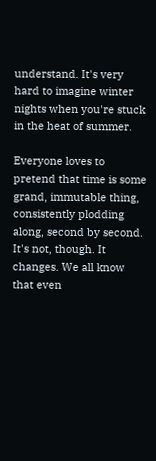understand. It's very hard to imagine winter nights when you're stuck in the heat of summer.

Everyone loves to pretend that time is some grand, immutable thing, consistently plodding along, second by second. It's not, though. It changes. We all know that even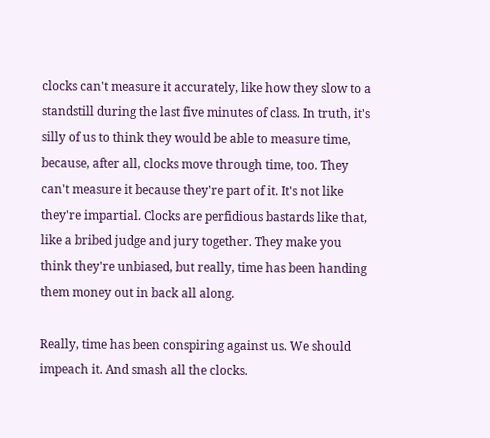clocks can't measure it accurately, like how they slow to a standstill during the last five minutes of class. In truth, it's silly of us to think they would be able to measure time, because, after all, clocks move through time, too. They can't measure it because they're part of it. It's not like they're impartial. Clocks are perfidious bastards like that, like a bribed judge and jury together. They make you think they're unbiased, but really, time has been handing them money out in back all along.

Really, time has been conspiring against us. We should impeach it. And smash all the clocks.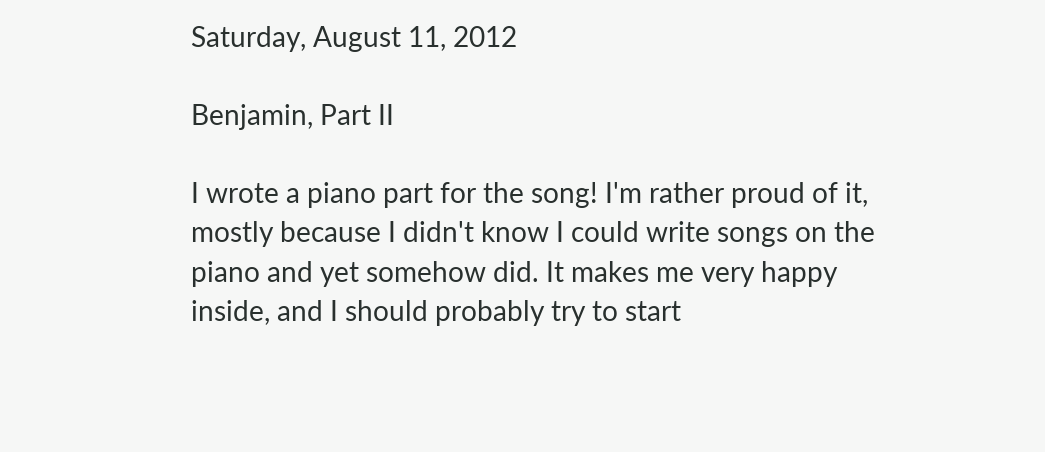Saturday, August 11, 2012

Benjamin, Part II

I wrote a piano part for the song! I'm rather proud of it, mostly because I didn't know I could write songs on the piano and yet somehow did. It makes me very happy inside, and I should probably try to start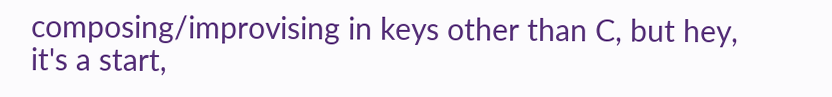composing/improvising in keys other than C, but hey, it's a start,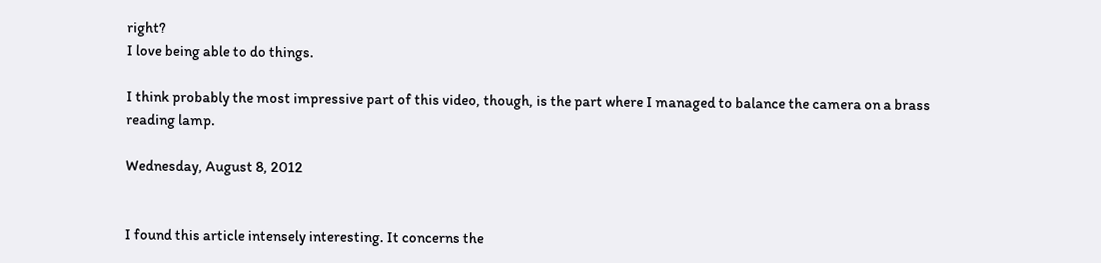right?
I love being able to do things.

I think probably the most impressive part of this video, though, is the part where I managed to balance the camera on a brass reading lamp.

Wednesday, August 8, 2012


I found this article intensely interesting. It concerns the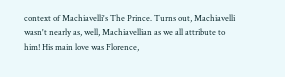context of Machiavelli's The Prince. Turns out, Machiavelli wasn't nearly as, well, Machiavellian as we all attribute to him! His main love was Florence,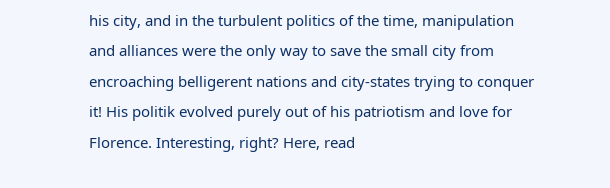his city, and in the turbulent politics of the time, manipulation and alliances were the only way to save the small city from encroaching belligerent nations and city-states trying to conquer it! His politik evolved purely out of his patriotism and love for Florence. Interesting, right? Here, read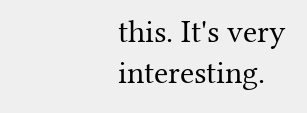this. It's very interesting.